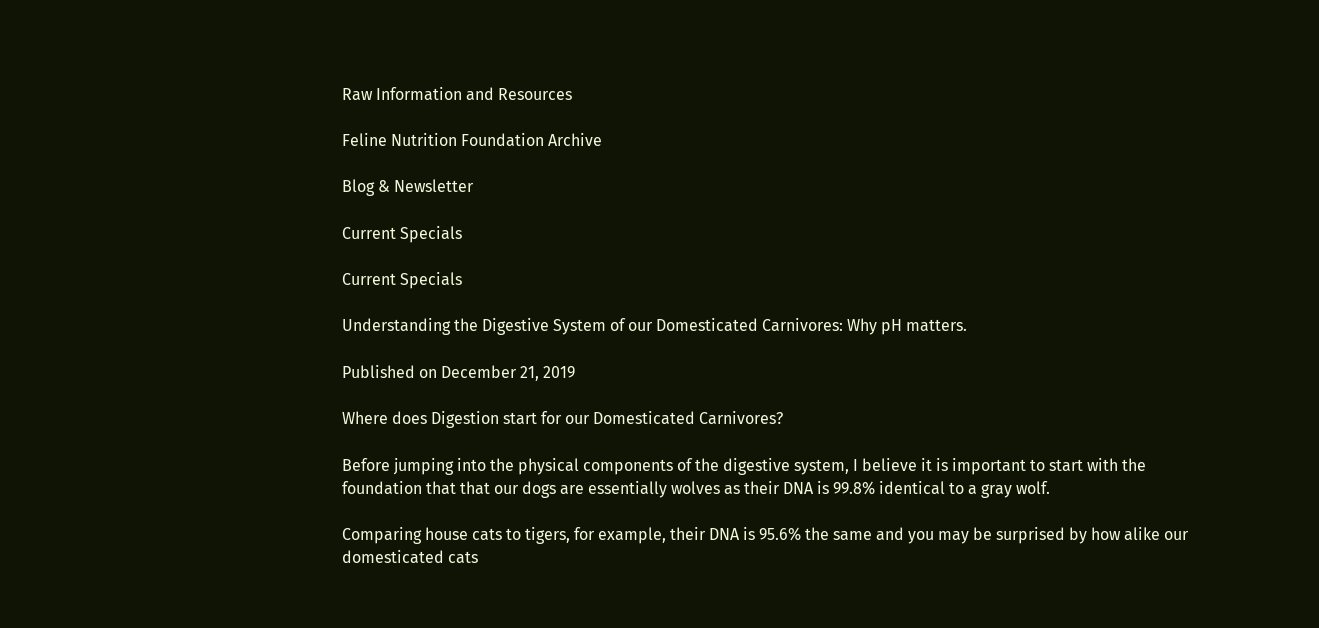Raw Information and Resources

Feline Nutrition Foundation Archive

Blog & Newsletter

Current Specials

Current Specials

Understanding the Digestive System of our Domesticated Carnivores: Why pH matters.

Published on December 21, 2019

Where does Digestion start for our Domesticated Carnivores?

Before jumping into the physical components of the digestive system, I believe it is important to start with the foundation that that our dogs are essentially wolves as their DNA is 99.8% identical to a gray wolf.

Comparing house cats to tigers, for example, their DNA is 95.6% the same and you may be surprised by how alike our domesticated cats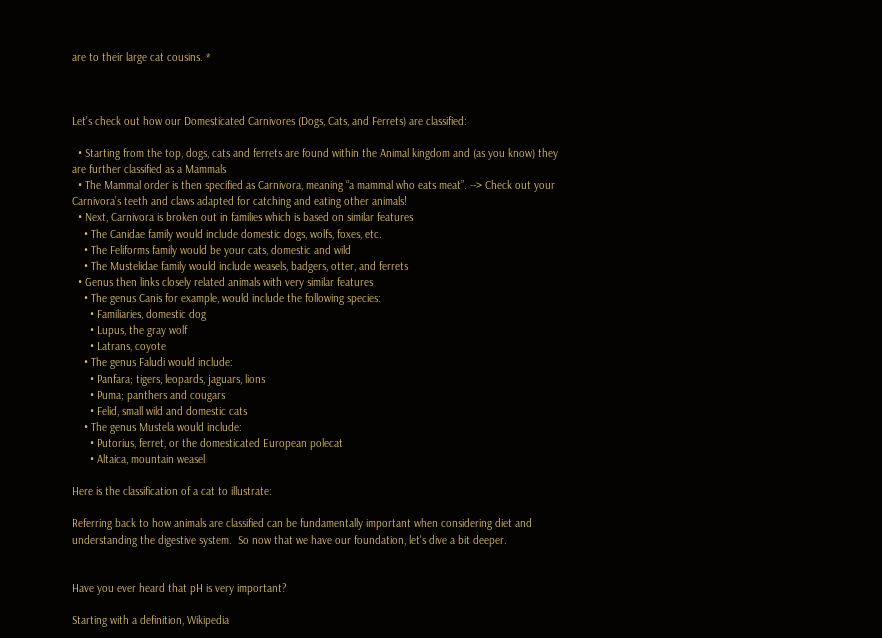are to their large cat cousins. *



Let’s check out how our Domesticated Carnivores (Dogs, Cats, and Ferrets) are classified:

  • Starting from the top, dogs, cats and ferrets are found within the Animal kingdom and (as you know) they are further classified as a Mammals
  • The Mammal order is then specified as Carnivora, meaning “a mammal who eats meat”. --> Check out your Carnivora’s teeth and claws adapted for catching and eating other animals!
  • Next, Carnivora is broken out in families which is based on similar features
    • The Canidae family would include domestic dogs, wolfs, foxes, etc.
    • The Feliforms family would be your cats, domestic and wild
    • The Mustelidae family would include weasels, badgers, otter, and ferrets
  • Genus then links closely related animals with very similar features
    • The genus Canis for example, would include the following species:
      • Familiaries, domestic dog
      • Lupus, the gray wolf
      • Latrans, coyote
    • The genus Faludi would include:
      • Panfara; tigers, leopards, jaguars, lions
      • Puma; panthers and cougars
      • Felid, small wild and domestic cats
    • The genus Mustela would include:
      • Putorius, ferret, or the domesticated European polecat
      • Altaica, mountain weasel

Here is the classification of a cat to illustrate:

Referring back to how animals are classified can be fundamentally important when considering diet and understanding the digestive system.  So now that we have our foundation, let's dive a bit deeper.


Have you ever heard that pH is very important?

Starting with a definition, Wikipedia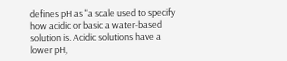defines pH as "a scale used to specify how acidic or basic a water-based solution is. Acidic solutions have a lower pH,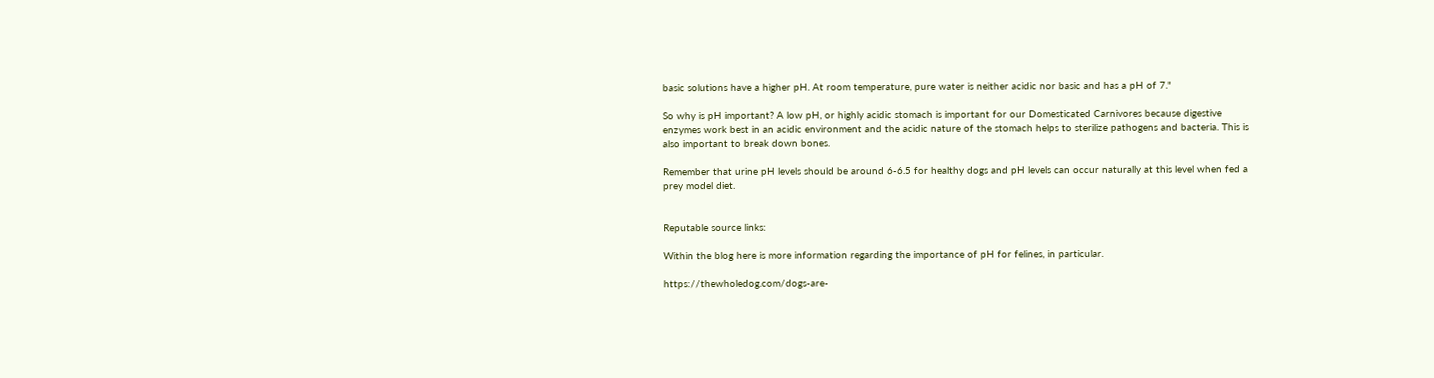basic solutions have a higher pH. At room temperature, pure water is neither acidic nor basic and has a pH of 7."

So why is pH important? A low pH, or highly acidic stomach is important for our Domesticated Carnivores because digestive enzymes work best in an acidic environment and the acidic nature of the stomach helps to sterilize pathogens and bacteria. This is also important to break down bones.

Remember that urine pH levels should be around 6-6.5 for healthy dogs and pH levels can occur naturally at this level when fed a prey model diet.


Reputable source links:

Within the blog here is more information regarding the importance of pH for felines, in particular.

https://thewholedog.com/dogs-are-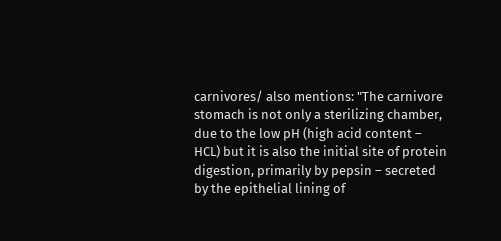carnivores/ also mentions: "The carnivore stomach is not only a sterilizing chamber, due to the low pH (high acid content – HCL) but it is also the initial site of protein digestion, primarily by pepsin – secreted by the epithelial lining of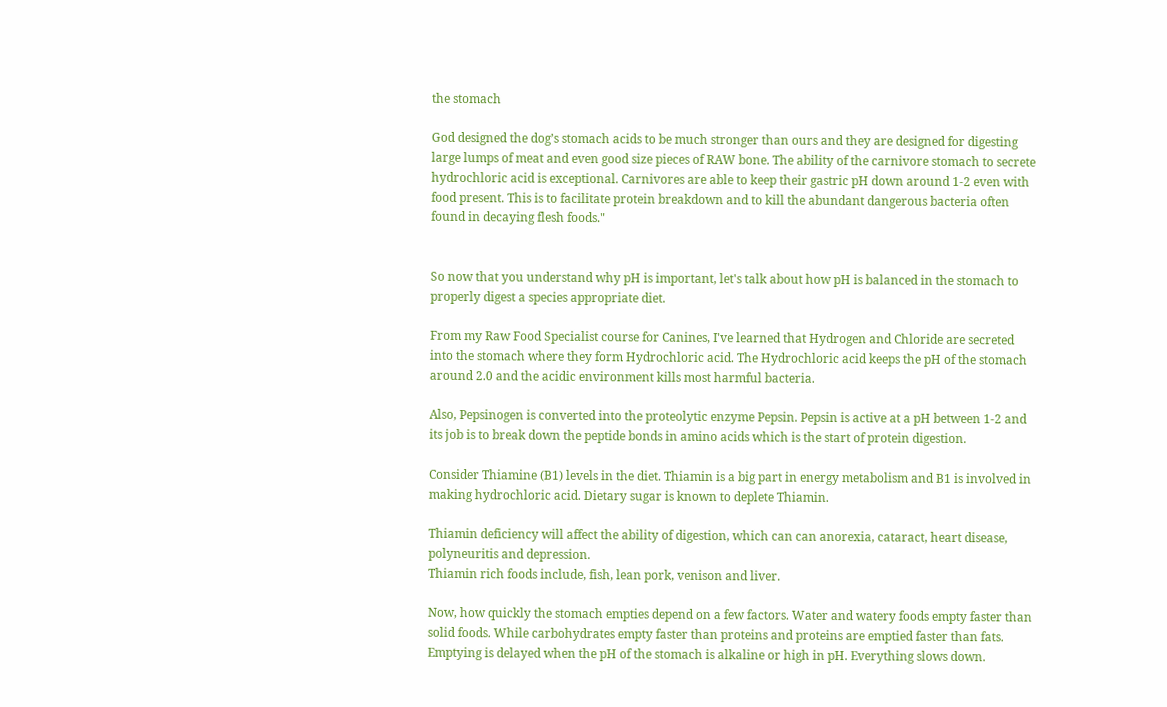the stomach

God designed the dog’s stomach acids to be much stronger than ours and they are designed for digesting large lumps of meat and even good size pieces of RAW bone. The ability of the carnivore stomach to secrete hydrochloric acid is exceptional. Carnivores are able to keep their gastric pH down around 1-2 even with food present. This is to facilitate protein breakdown and to kill the abundant dangerous bacteria often found in decaying flesh foods."


So now that you understand why pH is important, let's talk about how pH is balanced in the stomach to properly digest a species appropriate diet.

From my Raw Food Specialist course for Canines, I've learned that Hydrogen and Chloride are secreted into the stomach where they form Hydrochloric acid. The Hydrochloric acid keeps the pH of the stomach around 2.0 and the acidic environment kills most harmful bacteria.

Also, Pepsinogen is converted into the proteolytic enzyme Pepsin. Pepsin is active at a pH between 1-2 and its job is to break down the peptide bonds in amino acids which is the start of protein digestion.

Consider Thiamine (B1) levels in the diet. Thiamin is a big part in energy metabolism and B1 is involved in making hydrochloric acid. Dietary sugar is known to deplete Thiamin.

Thiamin deficiency will affect the ability of digestion, which can can anorexia, cataract, heart disease, polyneuritis and depression.
Thiamin rich foods include, fish, lean pork, venison and liver.

Now, how quickly the stomach empties depend on a few factors. Water and watery foods empty faster than solid foods. While carbohydrates empty faster than proteins and proteins are emptied faster than fats. Emptying is delayed when the pH of the stomach is alkaline or high in pH. Everything slows down.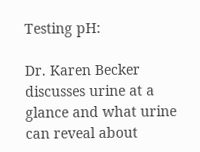Testing pH:

Dr. Karen Becker discusses urine at a glance and what urine can reveal about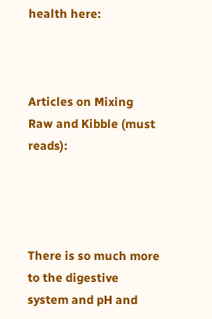health here:



Articles on Mixing Raw and Kibble (must reads):




There is so much more to the digestive system and pH and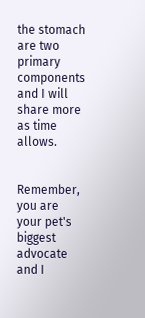the stomach are two primary components and I will share more as time allows.


Remember, you are your pet's biggest advocate and I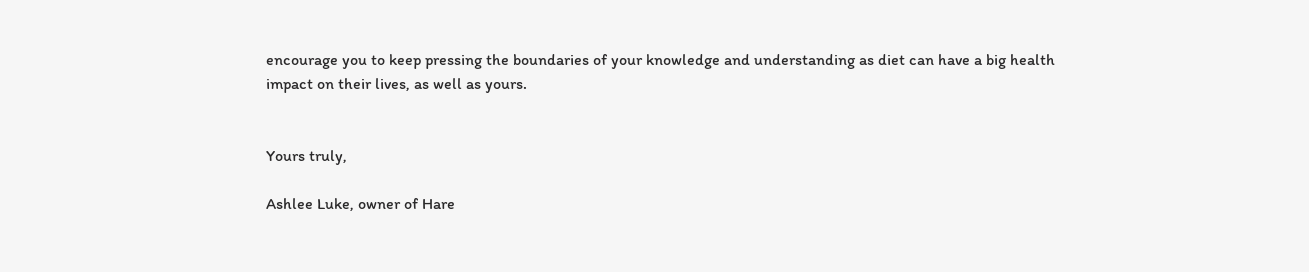encourage you to keep pressing the boundaries of your knowledge and understanding as diet can have a big health impact on their lives, as well as yours.


Yours truly,

Ashlee Luke, owner of Hare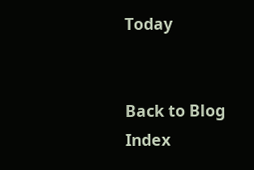Today


Back to Blog Index